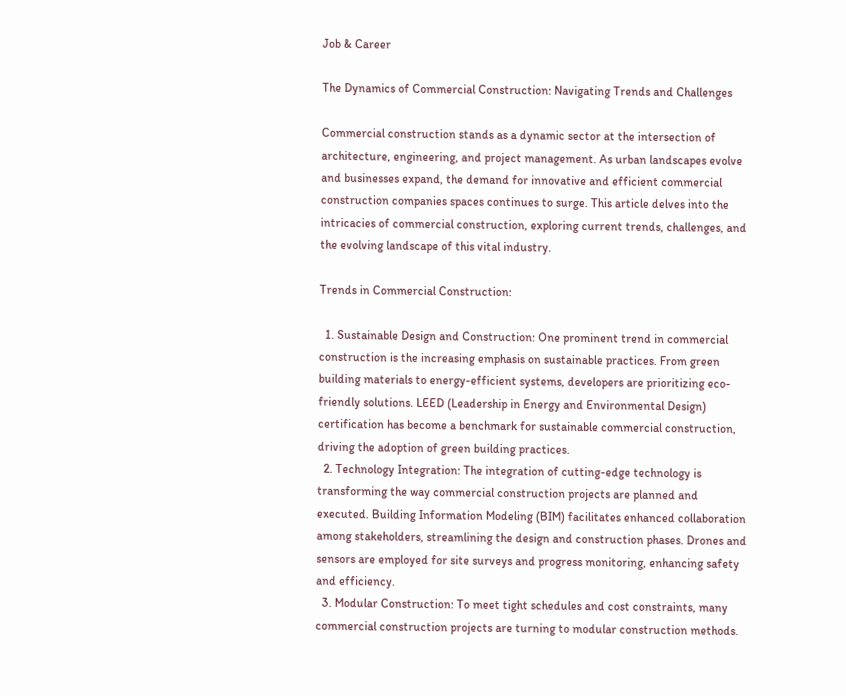Job & Career

The Dynamics of Commercial Construction: Navigating Trends and Challenges

Commercial construction stands as a dynamic sector at the intersection of architecture, engineering, and project management. As urban landscapes evolve and businesses expand, the demand for innovative and efficient commercial construction companies spaces continues to surge. This article delves into the intricacies of commercial construction, exploring current trends, challenges, and the evolving landscape of this vital industry.

Trends in Commercial Construction:

  1. Sustainable Design and Construction: One prominent trend in commercial construction is the increasing emphasis on sustainable practices. From green building materials to energy-efficient systems, developers are prioritizing eco-friendly solutions. LEED (Leadership in Energy and Environmental Design) certification has become a benchmark for sustainable commercial construction, driving the adoption of green building practices.
  2. Technology Integration: The integration of cutting-edge technology is transforming the way commercial construction projects are planned and executed. Building Information Modeling (BIM) facilitates enhanced collaboration among stakeholders, streamlining the design and construction phases. Drones and sensors are employed for site surveys and progress monitoring, enhancing safety and efficiency.
  3. Modular Construction: To meet tight schedules and cost constraints, many commercial construction projects are turning to modular construction methods.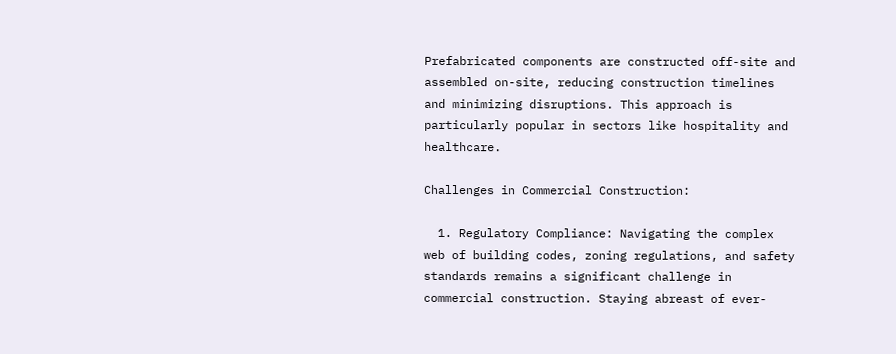Prefabricated components are constructed off-site and assembled on-site, reducing construction timelines and minimizing disruptions. This approach is particularly popular in sectors like hospitality and healthcare.

Challenges in Commercial Construction:

  1. Regulatory Compliance: Navigating the complex web of building codes, zoning regulations, and safety standards remains a significant challenge in commercial construction. Staying abreast of ever-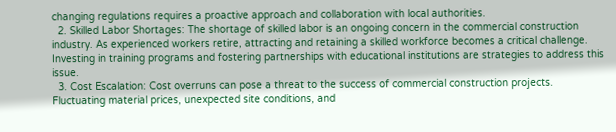changing regulations requires a proactive approach and collaboration with local authorities.
  2. Skilled Labor Shortages: The shortage of skilled labor is an ongoing concern in the commercial construction industry. As experienced workers retire, attracting and retaining a skilled workforce becomes a critical challenge. Investing in training programs and fostering partnerships with educational institutions are strategies to address this issue.
  3. Cost Escalation: Cost overruns can pose a threat to the success of commercial construction projects. Fluctuating material prices, unexpected site conditions, and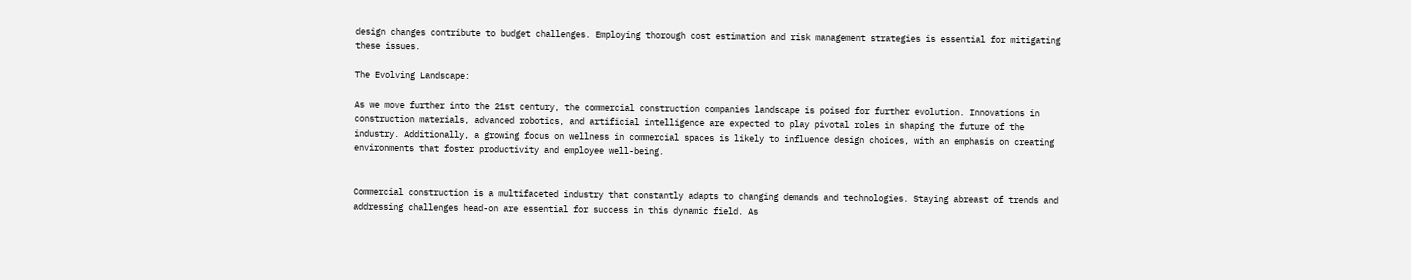design changes contribute to budget challenges. Employing thorough cost estimation and risk management strategies is essential for mitigating these issues.

The Evolving Landscape:

As we move further into the 21st century, the commercial construction companies landscape is poised for further evolution. Innovations in construction materials, advanced robotics, and artificial intelligence are expected to play pivotal roles in shaping the future of the industry. Additionally, a growing focus on wellness in commercial spaces is likely to influence design choices, with an emphasis on creating environments that foster productivity and employee well-being.


Commercial construction is a multifaceted industry that constantly adapts to changing demands and technologies. Staying abreast of trends and addressing challenges head-on are essential for success in this dynamic field. As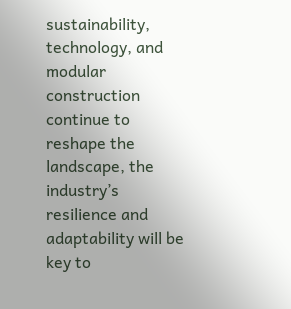sustainability, technology, and modular construction continue to reshape the landscape, the industry’s resilience and adaptability will be key to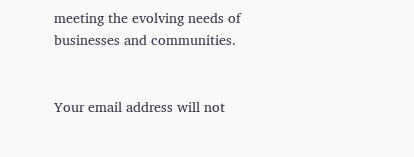meeting the evolving needs of businesses and communities.


Your email address will not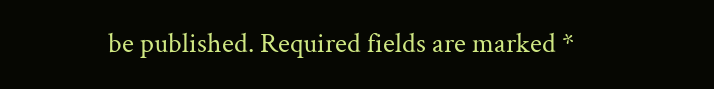be published. Required fields are marked *